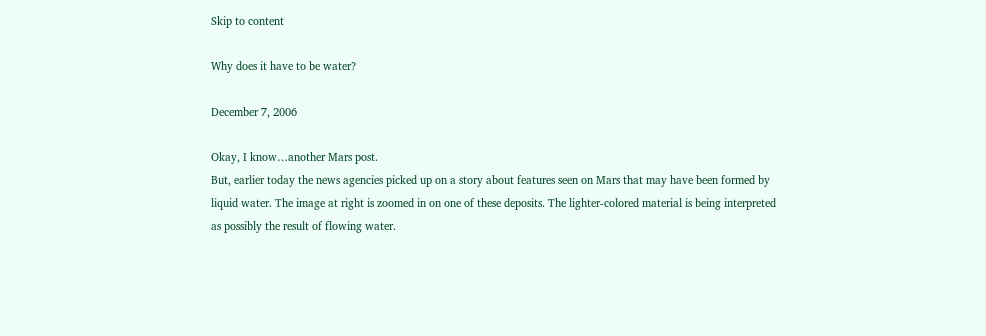Skip to content

Why does it have to be water?

December 7, 2006

Okay, I know…another Mars post.
But, earlier today the news agencies picked up on a story about features seen on Mars that may have been formed by liquid water. The image at right is zoomed in on one of these deposits. The lighter-colored material is being interpreted as possibly the result of flowing water.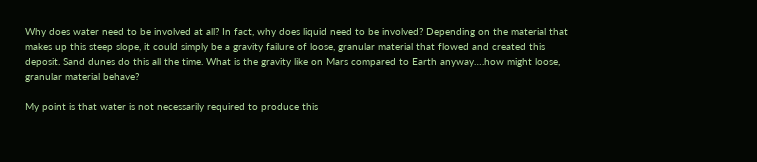Why does water need to be involved at all? In fact, why does liquid need to be involved? Depending on the material that makes up this steep slope, it could simply be a gravity failure of loose, granular material that flowed and created this deposit. Sand dunes do this all the time. What is the gravity like on Mars compared to Earth anyway….how might loose, granular material behave?

My point is that water is not necessarily required to produce this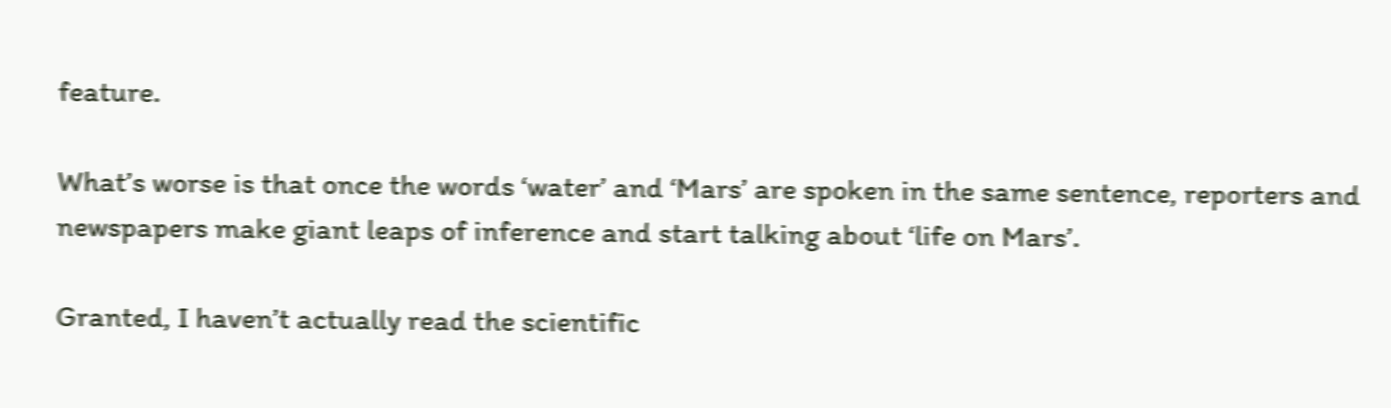feature.

What’s worse is that once the words ‘water’ and ‘Mars’ are spoken in the same sentence, reporters and newspapers make giant leaps of inference and start talking about ‘life on Mars’.

Granted, I haven’t actually read the scientific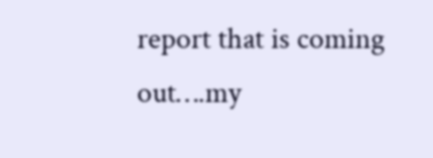report that is coming out….my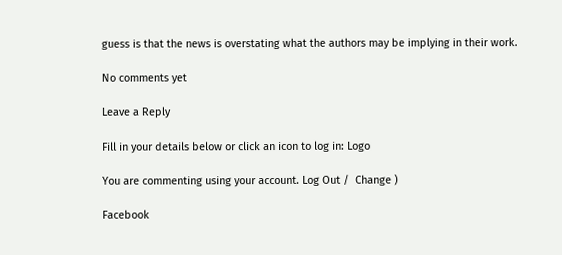guess is that the news is overstating what the authors may be implying in their work.

No comments yet

Leave a Reply

Fill in your details below or click an icon to log in: Logo

You are commenting using your account. Log Out /  Change )

Facebook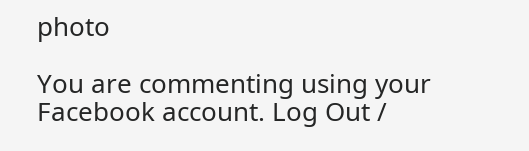photo

You are commenting using your Facebook account. Log Out /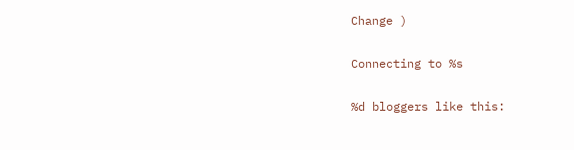Change )

Connecting to %s

%d bloggers like this: